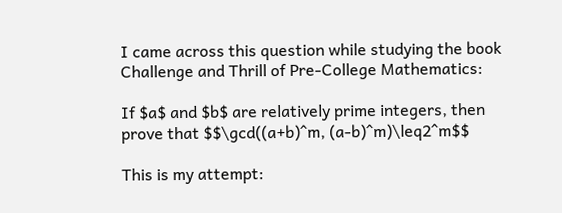I came across this question while studying the book Challenge and Thrill of Pre-College Mathematics:

If $a$ and $b$ are relatively prime integers, then prove that $$\gcd((a+b)^m, (a-b)^m)\leq2^m$$

This is my attempt: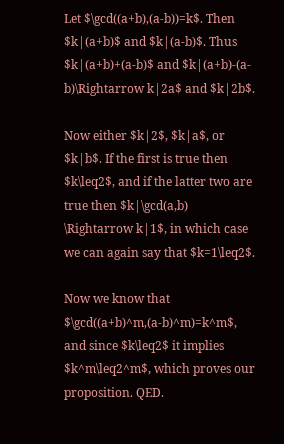Let $\gcd((a+b),(a-b))=k$. Then $k|(a+b)$ and $k|(a-b)$. Thus $k|(a+b)+(a-b)$ and $k|(a+b)-(a-b)\Rightarrow k|2a$ and $k|2b$.

Now either $k|2$, $k|a$, or $k|b$. If the first is true then $k\leq2$, and if the latter two are true then $k|\gcd(a,b) \Rightarrow k|1$, in which case we can again say that $k=1\leq2$.

Now we know that $\gcd((a+b)^m,(a-b)^m)=k^m$, and since $k\leq2$ it implies $k^m\leq2^m$, which proves our proposition. QED.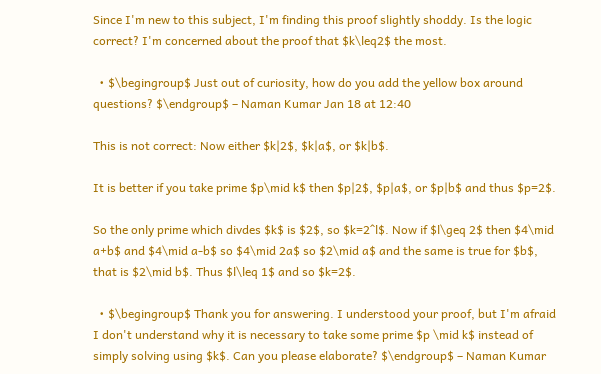Since I'm new to this subject, I'm finding this proof slightly shoddy. Is the logic correct? I'm concerned about the proof that $k\leq2$ the most.

  • $\begingroup$ Just out of curiosity, how do you add the yellow box around questions? $\endgroup$ – Naman Kumar Jan 18 at 12:40

This is not correct: Now either $k|2$, $k|a$, or $k|b$.

It is better if you take prime $p\mid k$ then $p|2$, $p|a$, or $p|b$ and thus $p=2$.

So the only prime which divdes $k$ is $2$, so $k=2^l$. Now if $l\geq 2$ then $4\mid a+b$ and $4\mid a-b$ so $4\mid 2a$ so $2\mid a$ and the same is true for $b$, that is $2\mid b$. Thus $l\leq 1$ and so $k=2$.

  • $\begingroup$ Thank you for answering. I understood your proof, but I'm afraid I don't understand why it is necessary to take some prime $p \mid k$ instead of simply solving using $k$. Can you please elaborate? $\endgroup$ – Naman Kumar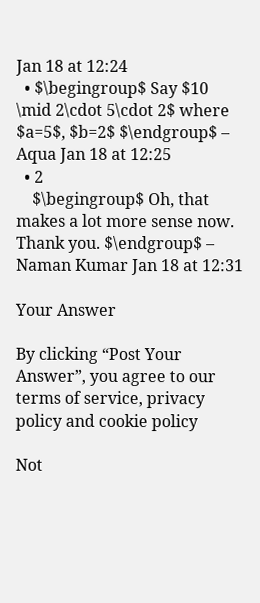Jan 18 at 12:24
  • $\begingroup$ Say $10 \mid 2\cdot 5\cdot 2$ where $a=5$, $b=2$ $\endgroup$ – Aqua Jan 18 at 12:25
  • 2
    $\begingroup$ Oh, that makes a lot more sense now. Thank you. $\endgroup$ – Naman Kumar Jan 18 at 12:31

Your Answer

By clicking “Post Your Answer”, you agree to our terms of service, privacy policy and cookie policy

Not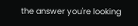the answer you're looking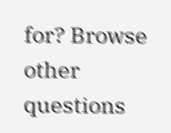for? Browse other questions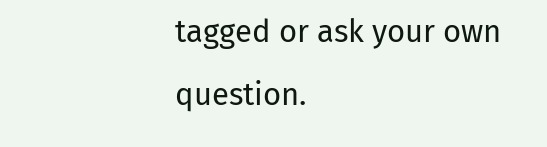tagged or ask your own question.